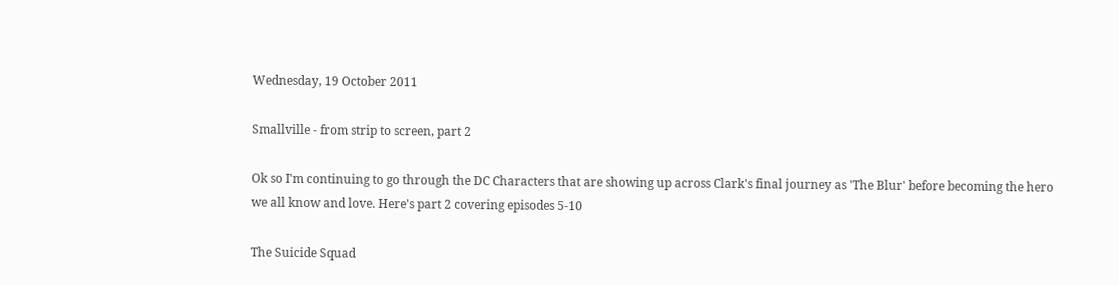Wednesday, 19 October 2011

Smallville - from strip to screen, part 2

Ok so I'm continuing to go through the DC Characters that are showing up across Clark's final journey as 'The Blur' before becoming the hero we all know and love. Here's part 2 covering episodes 5-10

The Suicide Squad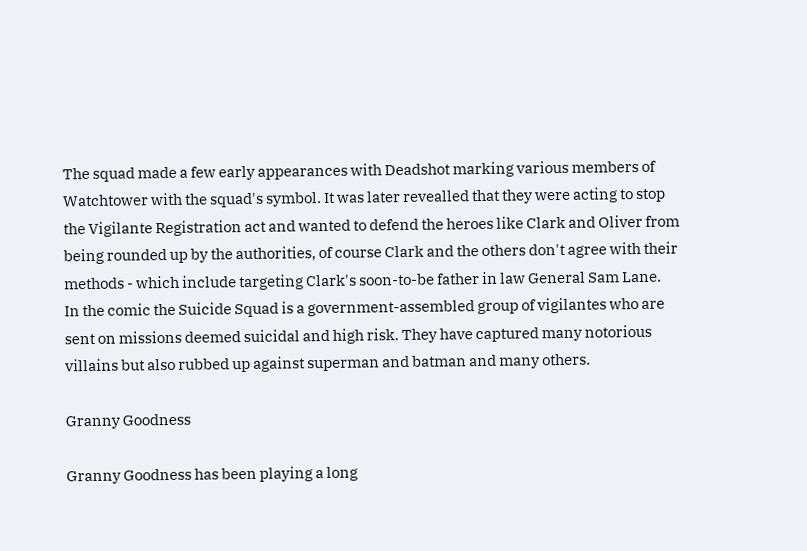The squad made a few early appearances with Deadshot marking various members of Watchtower with the squad's symbol. It was later revealled that they were acting to stop the Vigilante Registration act and wanted to defend the heroes like Clark and Oliver from being rounded up by the authorities, of course Clark and the others don't agree with their methods - which include targeting Clark's soon-to-be father in law General Sam Lane.
In the comic the Suicide Squad is a government-assembled group of vigilantes who are sent on missions deemed suicidal and high risk. They have captured many notorious villains but also rubbed up against superman and batman and many others.

Granny Goodness

Granny Goodness has been playing a long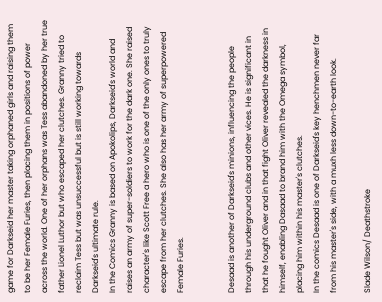game for Darkseid her master taking orphaned girls and raising them to be her Female Furies, then placing them in positions of power across the world. One of her orphans was Tess abandoned by her true father Lionel Luthor but who escaped her clutches. Granny tried to reclaim Tess but was unsuccessful but is still working towards Darkseid's ultimate rule.
In the Comics Granny is based on Apokolips, Darkseid's world and raises an army of super-soldiers to work for the dark one. She raised character's like Scott Free a hero who is one of the only ones to truly escape from her clutches. She also has her army of superpowered Female Furies.


Desaad is another of Darkseid's minions, influencing the people through his underground clubs and other vices. He is significant in that he fought Oliver and in that fight Oliver revealed the darkness in himself, enabling Dasaad to brand him with the Omega symbol, placing him within his master's clutches.
In the comics Desaad is one of Darkseid's key henchmen never far from his master's side, with a muxh less down-to-earth look.

Slade Wilson/ Deathstroke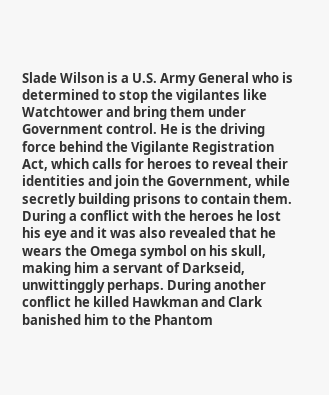Slade Wilson is a U.S. Army General who is determined to stop the vigilantes like Watchtower and bring them under Government control. He is the driving force behind the Vigilante Registration Act, which calls for heroes to reveal their identities and join the Government, while secretly building prisons to contain them. During a conflict with the heroes he lost his eye and it was also revealed that he wears the Omega symbol on his skull, making him a servant of Darkseid, unwittinggly perhaps. During another conflict he killed Hawkman and Clark banished him to the Phantom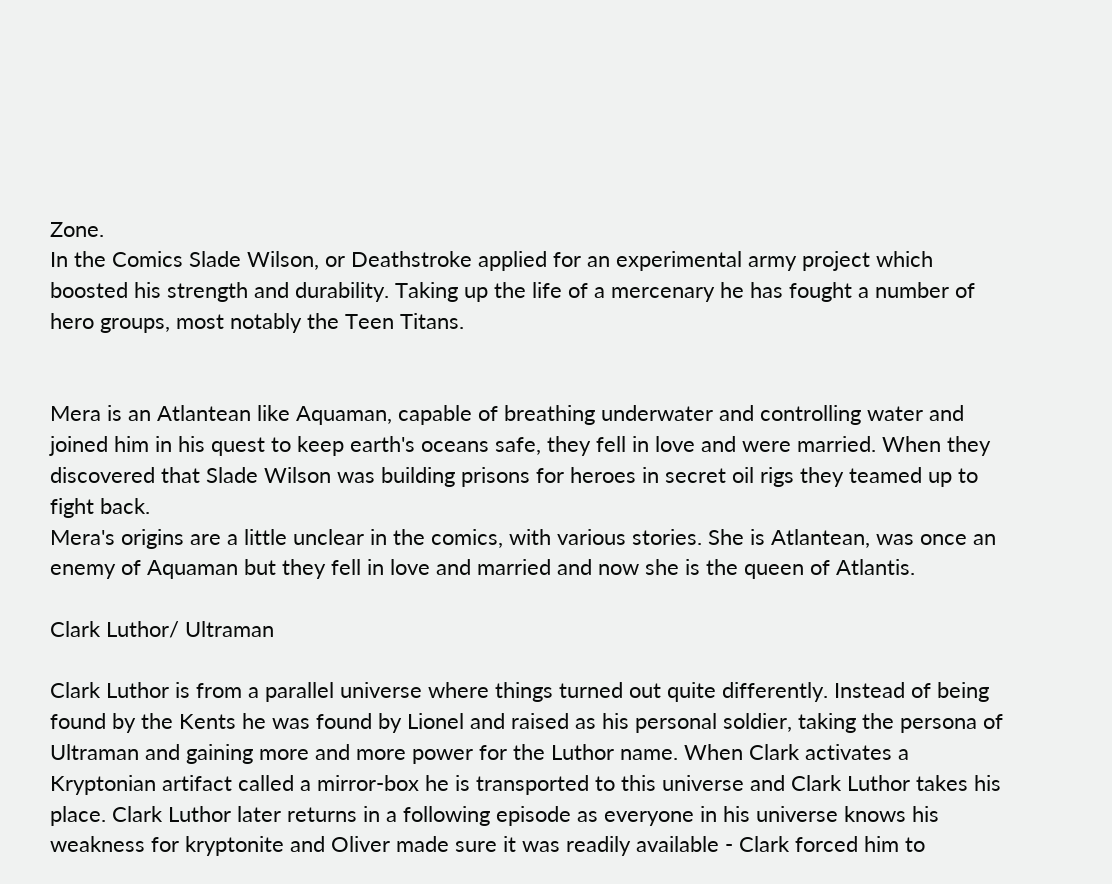Zone.
In the Comics Slade Wilson, or Deathstroke applied for an experimental army project which boosted his strength and durability. Taking up the life of a mercenary he has fought a number of hero groups, most notably the Teen Titans.


Mera is an Atlantean like Aquaman, capable of breathing underwater and controlling water and joined him in his quest to keep earth's oceans safe, they fell in love and were married. When they discovered that Slade Wilson was building prisons for heroes in secret oil rigs they teamed up to fight back.
Mera's origins are a little unclear in the comics, with various stories. She is Atlantean, was once an enemy of Aquaman but they fell in love and married and now she is the queen of Atlantis.

Clark Luthor/ Ultraman

Clark Luthor is from a parallel universe where things turned out quite differently. Instead of being found by the Kents he was found by Lionel and raised as his personal soldier, taking the persona of Ultraman and gaining more and more power for the Luthor name. When Clark activates a Kryptonian artifact called a mirror-box he is transported to this universe and Clark Luthor takes his place. Clark Luthor later returns in a following episode as everyone in his universe knows his weakness for kryptonite and Oliver made sure it was readily available - Clark forced him to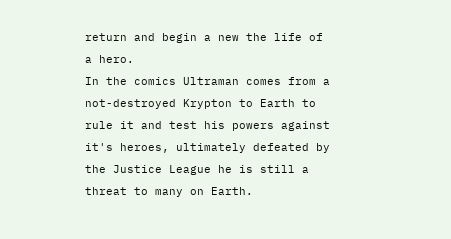return and begin a new the life of a hero.
In the comics Ultraman comes from a not-destroyed Krypton to Earth to rule it and test his powers against it's heroes, ultimately defeated by the Justice League he is still a threat to many on Earth.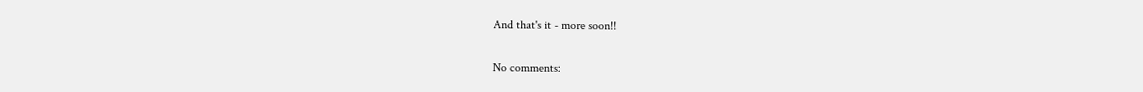And that's it - more soon!!

No comments: